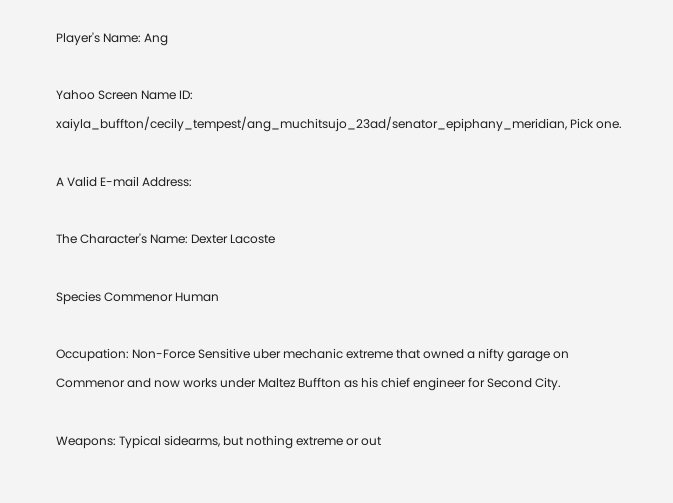Player's Name: Ang

Yahoo Screen Name ID: xaiyla_buffton/cecily_tempest/ang_muchitsujo_23ad/senator_epiphany_meridian, Pick one.

A Valid E-mail Address:

The Character's Name: Dexter Lacoste

Species Commenor Human

Occupation: Non-Force Sensitive uber mechanic extreme that owned a nifty garage on Commenor and now works under Maltez Buffton as his chief engineer for Second City.

Weapons: Typical sidearms, but nothing extreme or out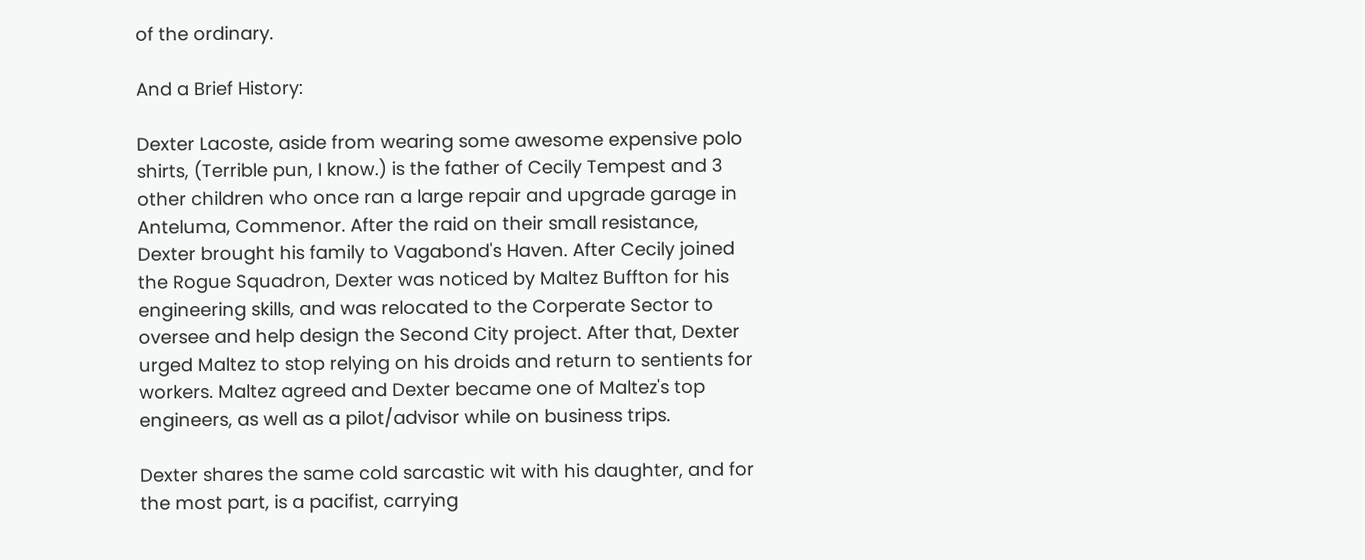of the ordinary.

And a Brief History:

Dexter Lacoste, aside from wearing some awesome expensive polo shirts, (Terrible pun, I know.) is the father of Cecily Tempest and 3 other children who once ran a large repair and upgrade garage in Anteluma, Commenor. After the raid on their small resistance, Dexter brought his family to Vagabond's Haven. After Cecily joined the Rogue Squadron, Dexter was noticed by Maltez Buffton for his engineering skills, and was relocated to the Corperate Sector to oversee and help design the Second City project. After that, Dexter urged Maltez to stop relying on his droids and return to sentients for workers. Maltez agreed and Dexter became one of Maltez's top engineers, as well as a pilot/advisor while on business trips.

Dexter shares the same cold sarcastic wit with his daughter, and for the most part, is a pacifist, carrying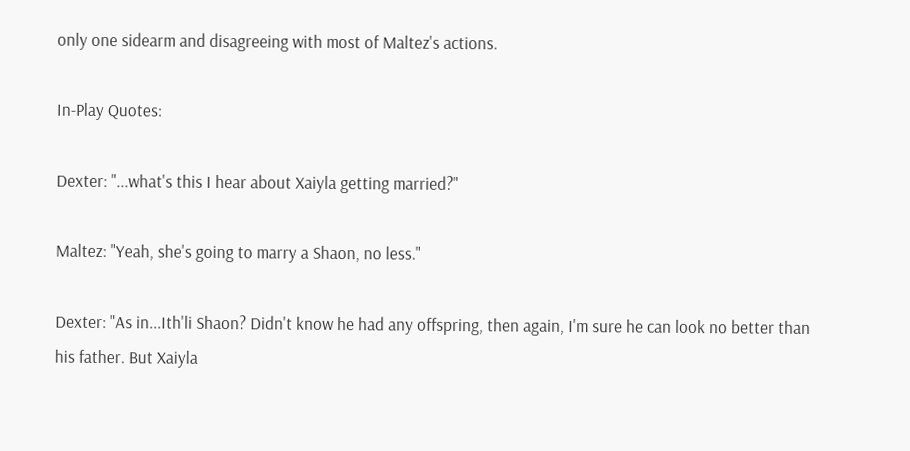only one sidearm and disagreeing with most of Maltez's actions.

In-Play Quotes:

Dexter: "...what's this I hear about Xaiyla getting married?"

Maltez: "Yeah, she's going to marry a Shaon, no less."

Dexter: "As in...Ith'li Shaon? Didn't know he had any offspring, then again, I'm sure he can look no better than his father. But Xaiyla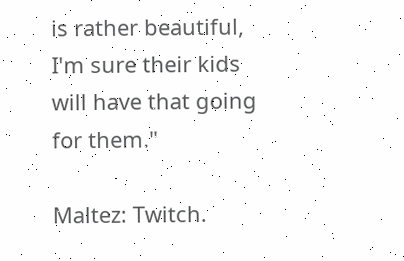is rather beautiful, I'm sure their kids will have that going for them."

Maltez: Twitch.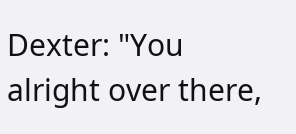Dexter: "You alright over there,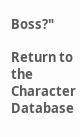Boss?"

Return to the Character Database